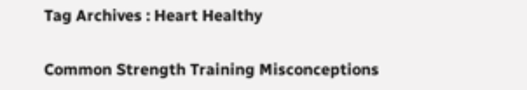Tag Archives : Heart Healthy

Common Strength Training Misconceptions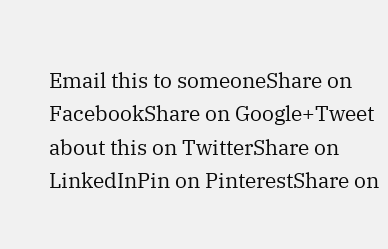Email this to someoneShare on FacebookShare on Google+Tweet about this on TwitterShare on LinkedInPin on PinterestShare on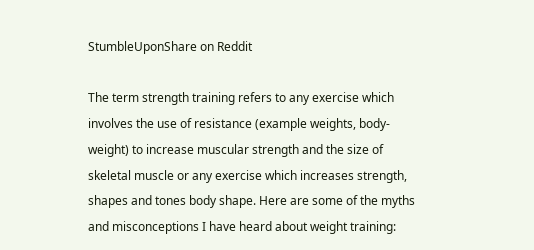StumbleUponShare on Reddit

The term strength training refers to any exercise which involves the use of resistance (example weights, body-weight) to increase muscular strength and the size of skeletal muscle or any exercise which increases strength, shapes and tones body shape. Here are some of the myths and misconceptions I have heard about weight training: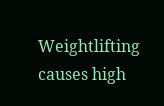Weightlifting causes high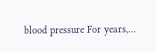blood pressure For years,…